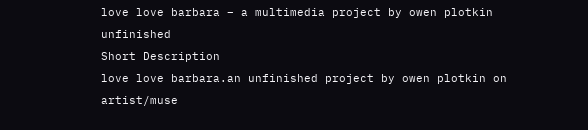love love barbara – a multimedia project by owen plotkin unfinished
Short Description
love love barbara.an unfinished project by owen plotkin on artist/muse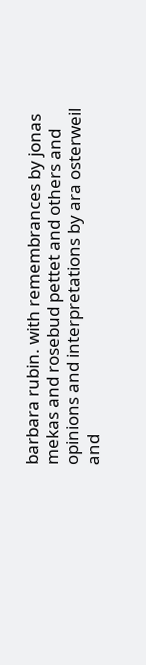barbara rubin. with remembrances by jonas mekas and rosebud pettet and others and opinions and interpretations by ara osterweil and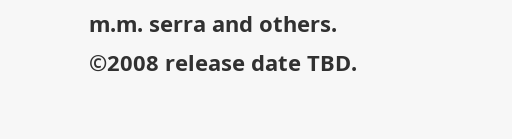m.m. serra and others. ©2008 release date TBD.